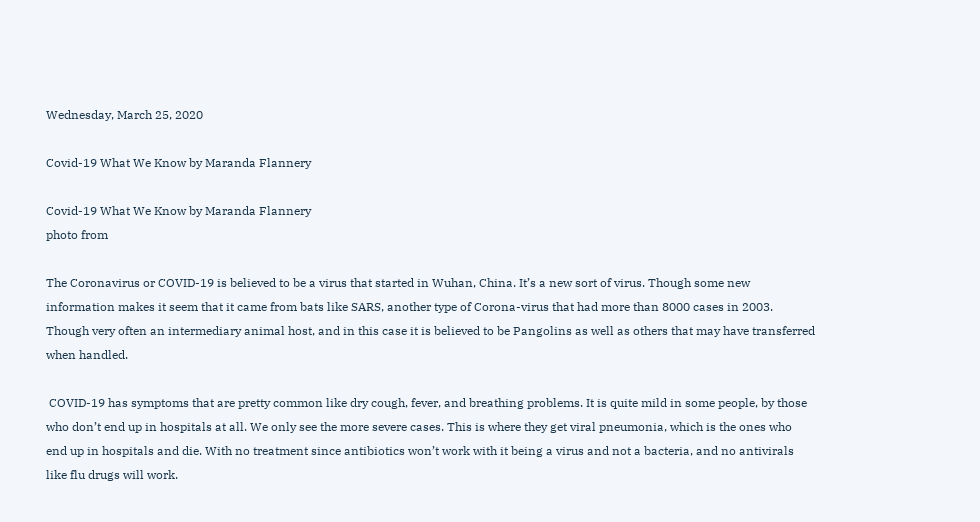Wednesday, March 25, 2020

Covid-19 What We Know by Maranda Flannery

Covid-19 What We Know by Maranda Flannery
photo from

The Coronavirus or COVID-19 is believed to be a virus that started in Wuhan, China. It’s a new sort of virus. Though some new information makes it seem that it came from bats like SARS, another type of Corona-virus that had more than 8000 cases in 2003. Though very often an intermediary animal host, and in this case it is believed to be Pangolins as well as others that may have transferred when handled.

 COVID-19 has symptoms that are pretty common like dry cough, fever, and breathing problems. It is quite mild in some people, by those who don’t end up in hospitals at all. We only see the more severe cases. This is where they get viral pneumonia, which is the ones who end up in hospitals and die. With no treatment since antibiotics won’t work with it being a virus and not a bacteria, and no antivirals like flu drugs will work.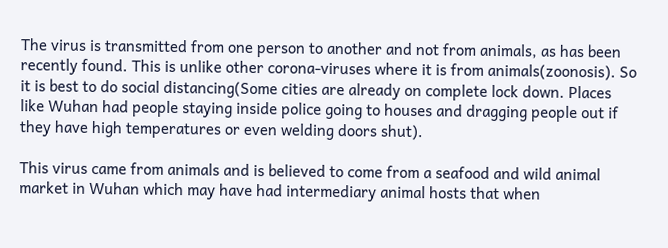The virus is transmitted from one person to another and not from animals, as has been recently found. This is unlike other corona-viruses where it is from animals(zoonosis). So it is best to do social distancing(Some cities are already on complete lock down. Places like Wuhan had people staying inside police going to houses and dragging people out if they have high temperatures or even welding doors shut).

This virus came from animals and is believed to come from a seafood and wild animal market in Wuhan which may have had intermediary animal hosts that when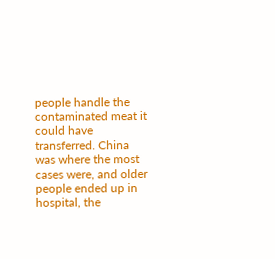people handle the contaminated meat it could have transferred. China was where the most cases were, and older people ended up in hospital, the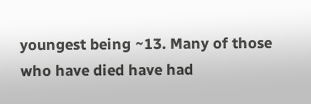youngest being ~13. Many of those who have died have had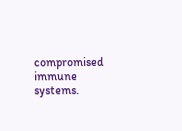compromised immune systems.